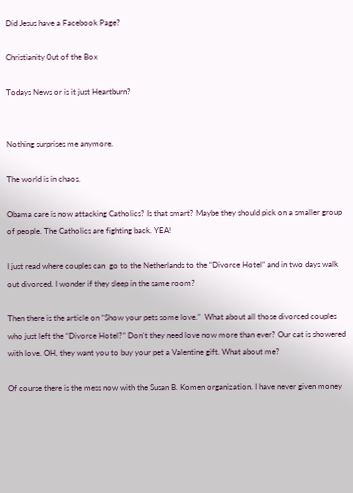Did Jesus have a Facebook Page?

Christianity 0ut of the Box

Todays News or is it just Heartburn?


Nothing surprises me anymore.

The world is in chaos.

Obama care is now attacking Catholics? Is that smart? Maybe they should pick on a smaller group of people. The Catholics are fighting back. YEA!

I just read where couples can  go to the Netherlands to the “Divorce Hotel” and in two days walk out divorced. I wonder if they sleep in the same room?

Then there is the article on “Show your pets some love.”  What about all those divorced couples who just left the “Divorce Hotel?” Don’t they need love now more than ever? Our cat is showered with love. OH, they want you to buy your pet a Valentine gift. What about me?

Of course there is the mess now with the Susan B. Komen organization. I have never given money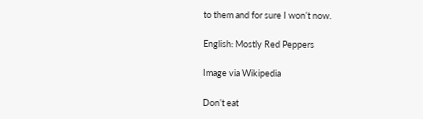to them and for sure I won’t now.

English: Mostly Red Peppers

Image via Wikipedia

Don’t eat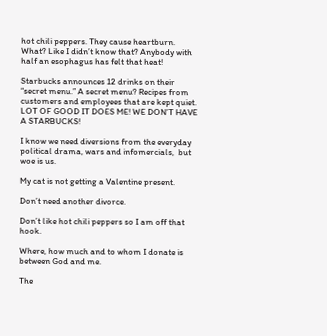hot chili peppers. They cause heartburn. What? Like I didn’t know that? Anybody with half an esophagus has felt that heat!

Starbucks announces 12 drinks on their “secret menu.” A secret menu? Recipes from customers and employees that are kept quiet. LOT OF GOOD IT DOES ME! WE DON’T HAVE A STARBUCKS!

I know we need diversions from the everyday political drama, wars and infomercials,  but woe is us.

My cat is not getting a Valentine present.

Don’t need another divorce.

Don’t like hot chili peppers so I am off that hook.

Where, how much and to whom I donate is between God and me.

The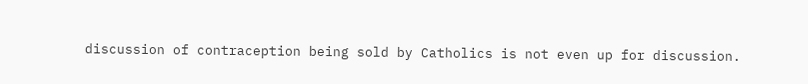discussion of contraception being sold by Catholics is not even up for discussion.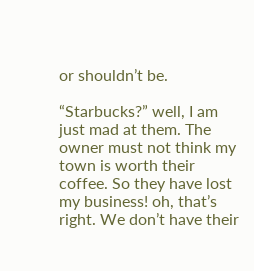or shouldn’t be.

“Starbucks?” well, I am just mad at them. The owner must not think my town is worth their coffee. So they have lost my business! oh, that’s right. We don’t have their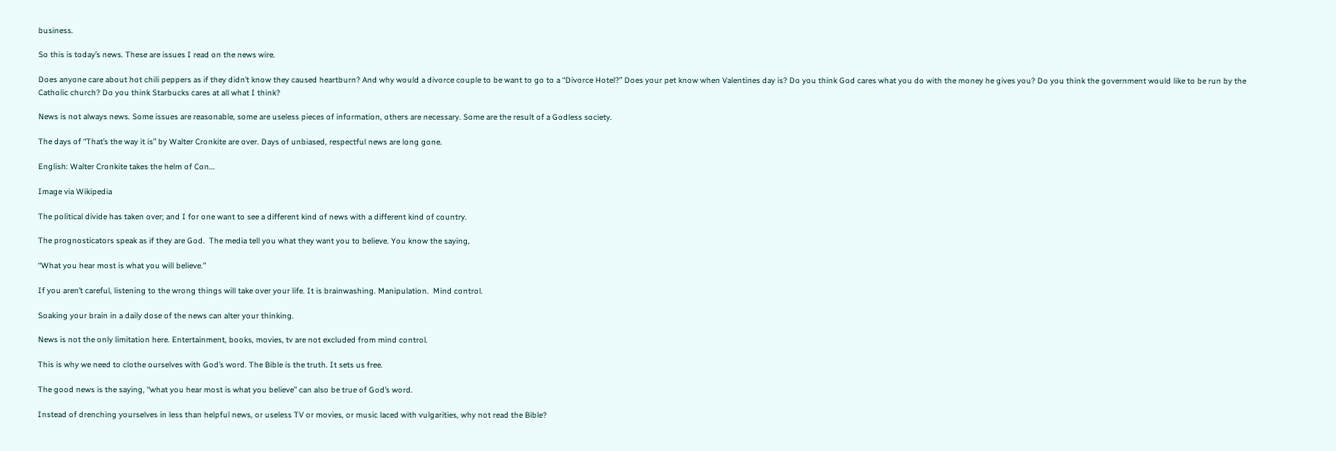business.

So this is today’s news. These are issues I read on the news wire.

Does anyone care about hot chili peppers as if they didn’t know they caused heartburn? And why would a divorce couple to be want to go to a “Divorce Hotel?” Does your pet know when Valentines day is? Do you think God cares what you do with the money he gives you? Do you think the government would like to be run by the Catholic church? Do you think Starbucks cares at all what I think?

News is not always news. Some issues are reasonable, some are useless pieces of information, others are necessary. Some are the result of a Godless society.

The days of “That’s the way it is” by Walter Cronkite are over. Days of unbiased, respectful news are long gone.

English: Walter Cronkite takes the helm of Con...

Image via Wikipedia

The political divide has taken over; and I for one want to see a different kind of news with a different kind of country.

The prognosticators speak as if they are God.  The media tell you what they want you to believe. You know the saying,

“What you hear most is what you will believe.”

If you aren’t careful, listening to the wrong things will take over your life. It is brainwashing. Manipulation.  Mind control.

Soaking your brain in a daily dose of the news can alter your thinking.

News is not the only limitation here. Entertainment, books, movies, tv are not excluded from mind control.

This is why we need to clothe ourselves with God’s word. The Bible is the truth. It sets us free.

The good news is the saying, “what you hear most is what you believe” can also be true of God’s word.

Instead of drenching yourselves in less than helpful news, or useless TV or movies, or music laced with vulgarities, why not read the Bible?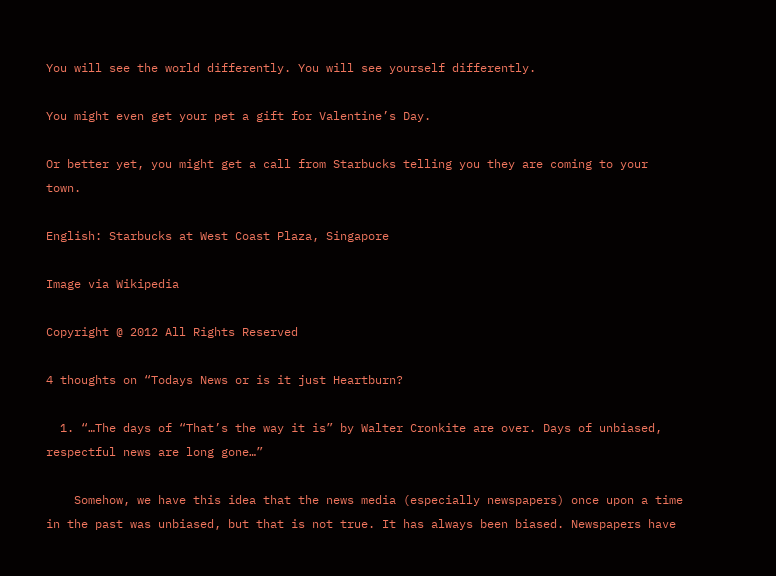You will see the world differently. You will see yourself differently.

You might even get your pet a gift for Valentine’s Day.

Or better yet, you might get a call from Starbucks telling you they are coming to your town.

English: Starbucks at West Coast Plaza, Singapore

Image via Wikipedia

Copyright @ 2012 All Rights Reserved

4 thoughts on “Todays News or is it just Heartburn?

  1. “…The days of “That’s the way it is” by Walter Cronkite are over. Days of unbiased, respectful news are long gone…”

    Somehow, we have this idea that the news media (especially newspapers) once upon a time in the past was unbiased, but that is not true. It has always been biased. Newspapers have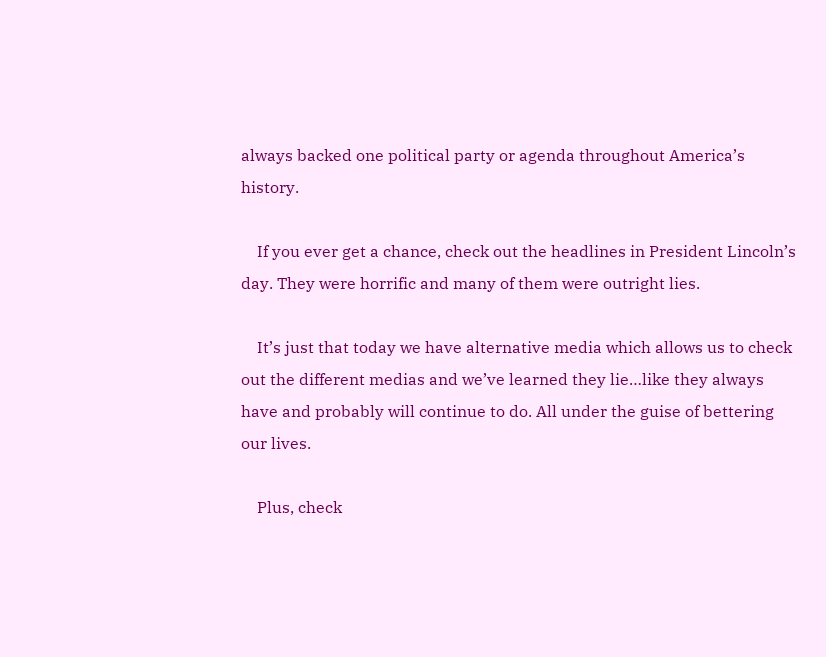always backed one political party or agenda throughout America’s history.

    If you ever get a chance, check out the headlines in President Lincoln’s day. They were horrific and many of them were outright lies.

    It’s just that today we have alternative media which allows us to check out the different medias and we’ve learned they lie…like they always have and probably will continue to do. All under the guise of bettering our lives.

    Plus, check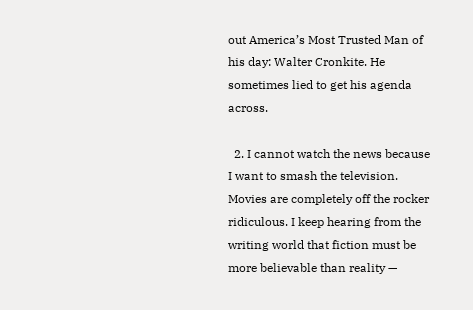out America’s Most Trusted Man of his day: Walter Cronkite. He sometimes lied to get his agenda across.

  2. I cannot watch the news because I want to smash the television. Movies are completely off the rocker ridiculous. I keep hearing from the writing world that fiction must be more believable than reality —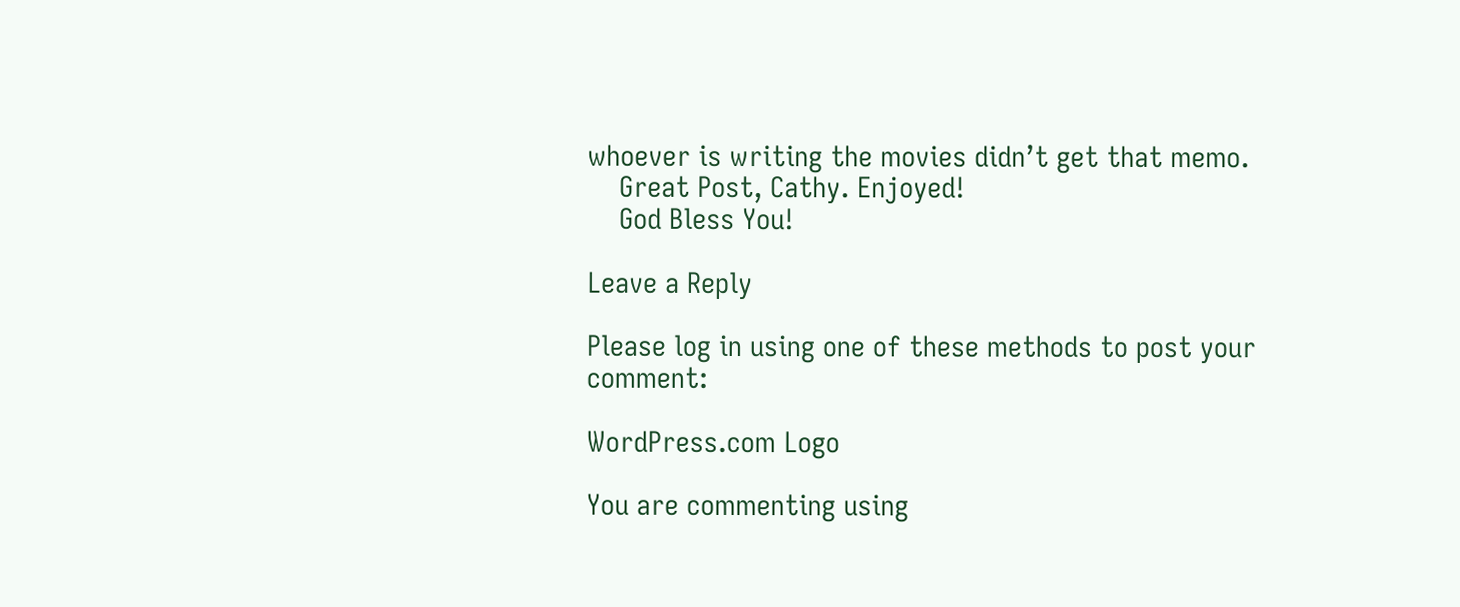whoever is writing the movies didn’t get that memo.
    Great Post, Cathy. Enjoyed!
    God Bless You!

Leave a Reply

Please log in using one of these methods to post your comment:

WordPress.com Logo

You are commenting using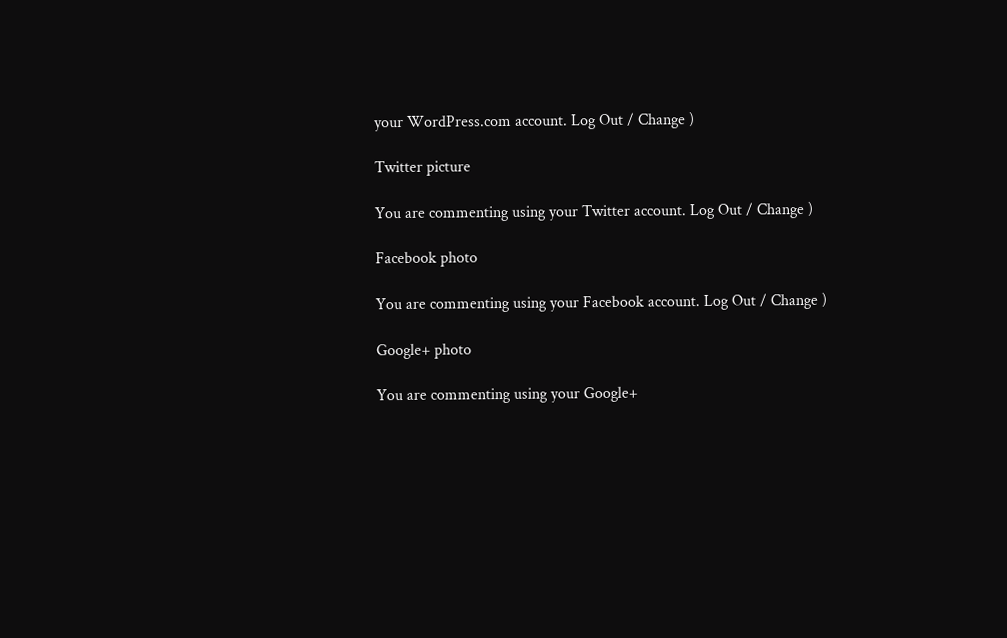your WordPress.com account. Log Out / Change )

Twitter picture

You are commenting using your Twitter account. Log Out / Change )

Facebook photo

You are commenting using your Facebook account. Log Out / Change )

Google+ photo

You are commenting using your Google+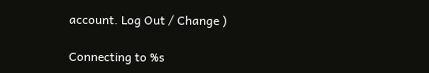account. Log Out / Change )

Connecting to %s